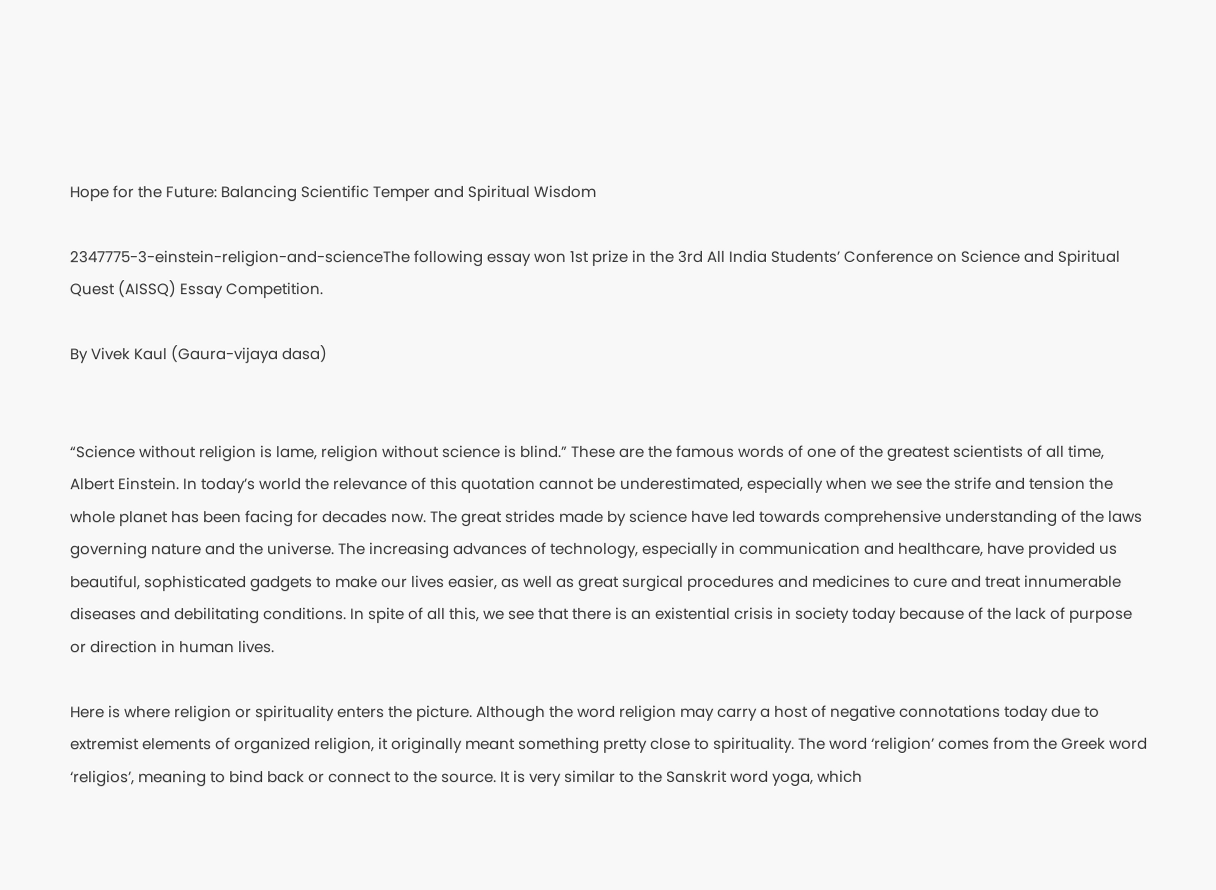Hope for the Future: Balancing Scientific Temper and Spiritual Wisdom

2347775-3-einstein-religion-and-scienceThe following essay won 1st prize in the 3rd All India Students’ Conference on Science and Spiritual Quest (AISSQ) Essay Competition.

By Vivek Kaul (Gaura-vijaya dasa)


“Science without religion is lame, religion without science is blind.” These are the famous words of one of the greatest scientists of all time, Albert Einstein. In today’s world the relevance of this quotation cannot be underestimated, especially when we see the strife and tension the whole planet has been facing for decades now. The great strides made by science have led towards comprehensive understanding of the laws governing nature and the universe. The increasing advances of technology, especially in communication and healthcare, have provided us beautiful, sophisticated gadgets to make our lives easier, as well as great surgical procedures and medicines to cure and treat innumerable diseases and debilitating conditions. In spite of all this, we see that there is an existential crisis in society today because of the lack of purpose or direction in human lives.

Here is where religion or spirituality enters the picture. Although the word religion may carry a host of negative connotations today due to extremist elements of organized religion, it originally meant something pretty close to spirituality. The word ‘religion’ comes from the Greek word ‘religios’, meaning to bind back or connect to the source. It is very similar to the Sanskrit word yoga, which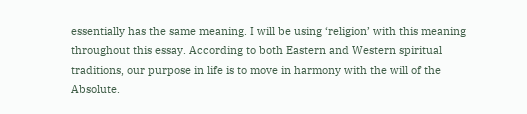essentially has the same meaning. I will be using ‘religion’ with this meaning throughout this essay. According to both Eastern and Western spiritual traditions, our purpose in life is to move in harmony with the will of the Absolute.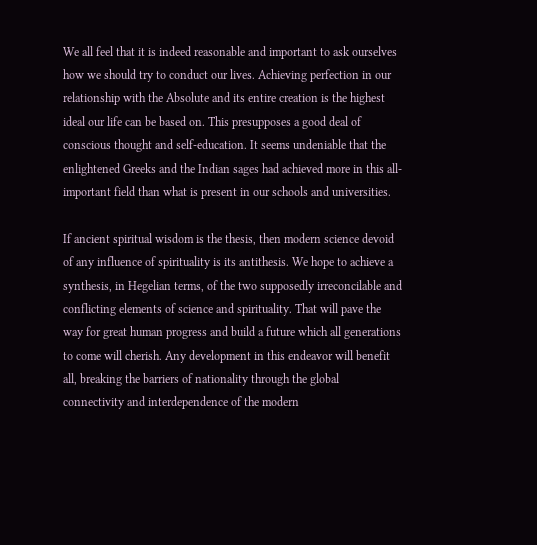We all feel that it is indeed reasonable and important to ask ourselves how we should try to conduct our lives. Achieving perfection in our relationship with the Absolute and its entire creation is the highest ideal our life can be based on. This presupposes a good deal of conscious thought and self-education. It seems undeniable that the enlightened Greeks and the Indian sages had achieved more in this all-important field than what is present in our schools and universities.

If ancient spiritual wisdom is the thesis, then modern science devoid of any influence of spirituality is its antithesis. We hope to achieve a synthesis, in Hegelian terms, of the two supposedly irreconcilable and conflicting elements of science and spirituality. That will pave the way for great human progress and build a future which all generations to come will cherish. Any development in this endeavor will benefit all, breaking the barriers of nationality through the global connectivity and interdependence of the modern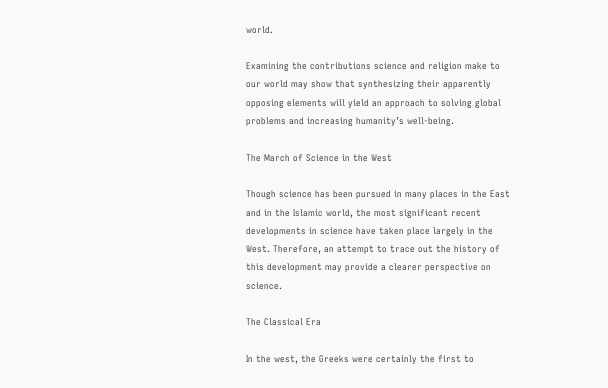world.

Examining the contributions science and religion make to our world may show that synthesizing their apparently opposing elements will yield an approach to solving global problems and increasing humanity’s well-being.

The March of Science in the West

Though science has been pursued in many places in the East and in the Islamic world, the most significant recent developments in science have taken place largely in the West. Therefore, an attempt to trace out the history of this development may provide a clearer perspective on science.

The Classical Era

In the west, the Greeks were certainly the first to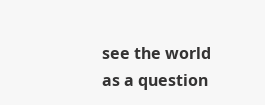see the world as a question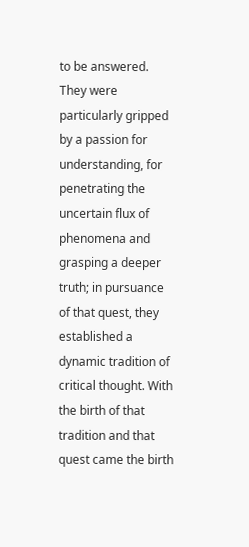to be answered. They were particularly gripped by a passion for understanding, for penetrating the uncertain flux of phenomena and grasping a deeper truth; in pursuance of that quest, they established a dynamic tradition of critical thought. With the birth of that tradition and that quest came the birth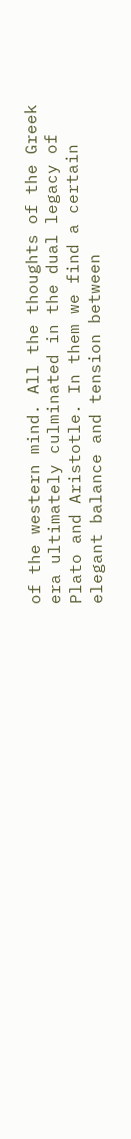of the western mind. All the thoughts of the Greek era ultimately culminated in the dual legacy of Plato and Aristotle. In them we find a certain elegant balance and tension between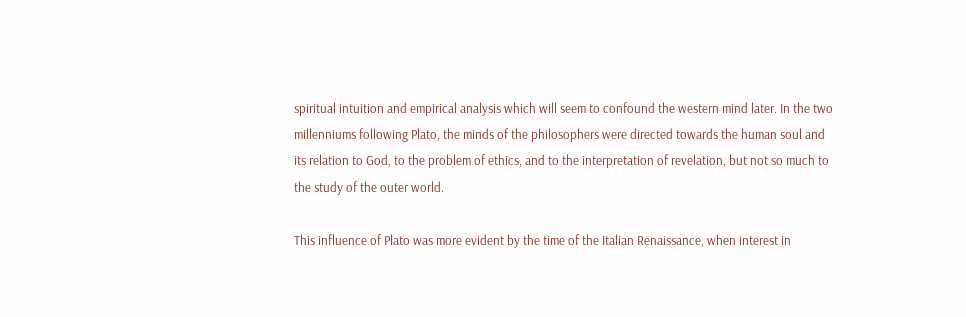spiritual intuition and empirical analysis which will seem to confound the western mind later. In the two millenniums following Plato, the minds of the philosophers were directed towards the human soul and its relation to God, to the problem of ethics, and to the interpretation of revelation, but not so much to the study of the outer world.

This influence of Plato was more evident by the time of the Italian Renaissance, when interest in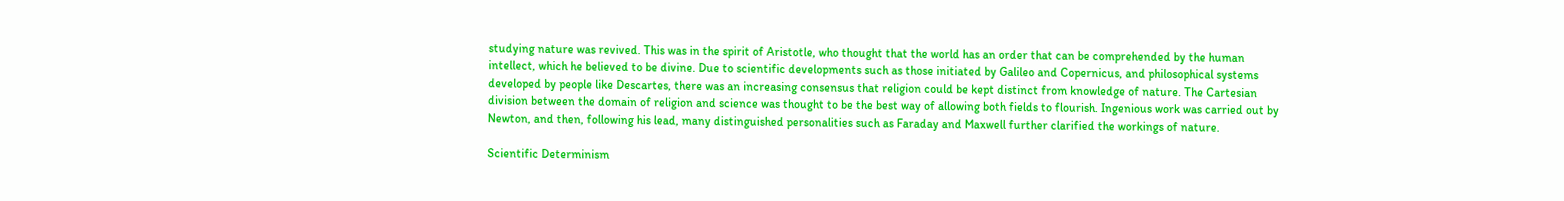studying nature was revived. This was in the spirit of Aristotle, who thought that the world has an order that can be comprehended by the human intellect, which he believed to be divine. Due to scientific developments such as those initiated by Galileo and Copernicus, and philosophical systems developed by people like Descartes, there was an increasing consensus that religion could be kept distinct from knowledge of nature. The Cartesian division between the domain of religion and science was thought to be the best way of allowing both fields to flourish. Ingenious work was carried out by Newton, and then, following his lead, many distinguished personalities such as Faraday and Maxwell further clarified the workings of nature.

Scientific Determinism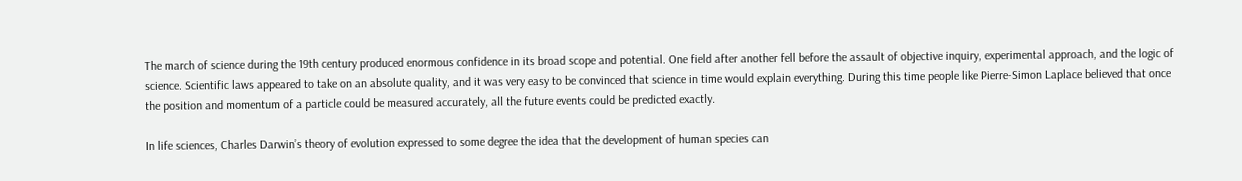The march of science during the 19th century produced enormous confidence in its broad scope and potential. One field after another fell before the assault of objective inquiry, experimental approach, and the logic of science. Scientific laws appeared to take on an absolute quality, and it was very easy to be convinced that science in time would explain everything. During this time people like Pierre-Simon Laplace believed that once the position and momentum of a particle could be measured accurately, all the future events could be predicted exactly.

In life sciences, Charles Darwin’s theory of evolution expressed to some degree the idea that the development of human species can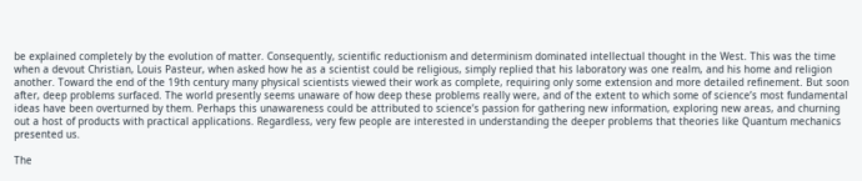be explained completely by the evolution of matter. Consequently, scientific reductionism and determinism dominated intellectual thought in the West. This was the time when a devout Christian, Louis Pasteur, when asked how he as a scientist could be religious, simply replied that his laboratory was one realm, and his home and religion another. Toward the end of the 19th century many physical scientists viewed their work as complete, requiring only some extension and more detailed refinement. But soon after, deep problems surfaced. The world presently seems unaware of how deep these problems really were, and of the extent to which some of science’s most fundamental ideas have been overturned by them. Perhaps this unawareness could be attributed to science’s passion for gathering new information, exploring new areas, and churning out a host of products with practical applications. Regardless, very few people are interested in understanding the deeper problems that theories like Quantum mechanics presented us.

The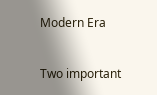Modern Era

Two important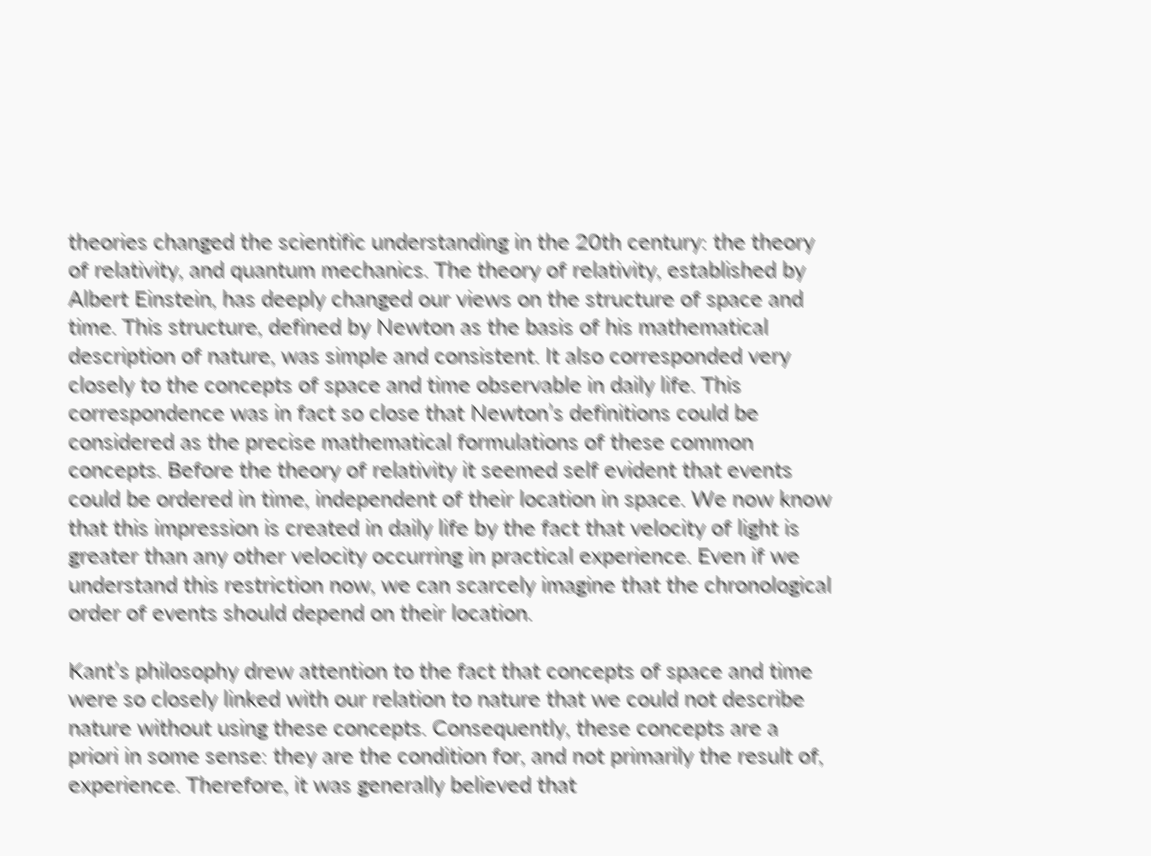theories changed the scientific understanding in the 20th century: the theory of relativity, and quantum mechanics. The theory of relativity, established by Albert Einstein, has deeply changed our views on the structure of space and time. This structure, defined by Newton as the basis of his mathematical description of nature, was simple and consistent. It also corresponded very closely to the concepts of space and time observable in daily life. This correspondence was in fact so close that Newton’s definitions could be considered as the precise mathematical formulations of these common concepts. Before the theory of relativity it seemed self evident that events could be ordered in time, independent of their location in space. We now know that this impression is created in daily life by the fact that velocity of light is greater than any other velocity occurring in practical experience. Even if we understand this restriction now, we can scarcely imagine that the chronological order of events should depend on their location.

Kant’s philosophy drew attention to the fact that concepts of space and time were so closely linked with our relation to nature that we could not describe nature without using these concepts. Consequently, these concepts are a priori in some sense: they are the condition for, and not primarily the result of, experience. Therefore, it was generally believed that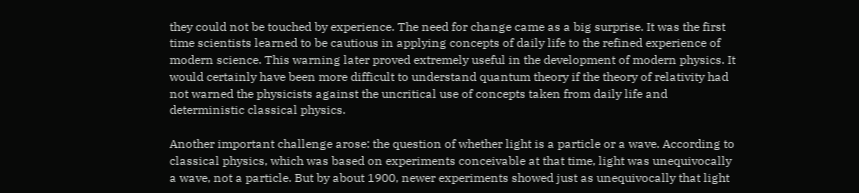they could not be touched by experience. The need for change came as a big surprise. It was the first time scientists learned to be cautious in applying concepts of daily life to the refined experience of modern science. This warning later proved extremely useful in the development of modern physics. It would certainly have been more difficult to understand quantum theory if the theory of relativity had not warned the physicists against the uncritical use of concepts taken from daily life and deterministic classical physics.

Another important challenge arose: the question of whether light is a particle or a wave. According to classical physics, which was based on experiments conceivable at that time, light was unequivocally a wave, not a particle. But by about 1900, newer experiments showed just as unequivocally that light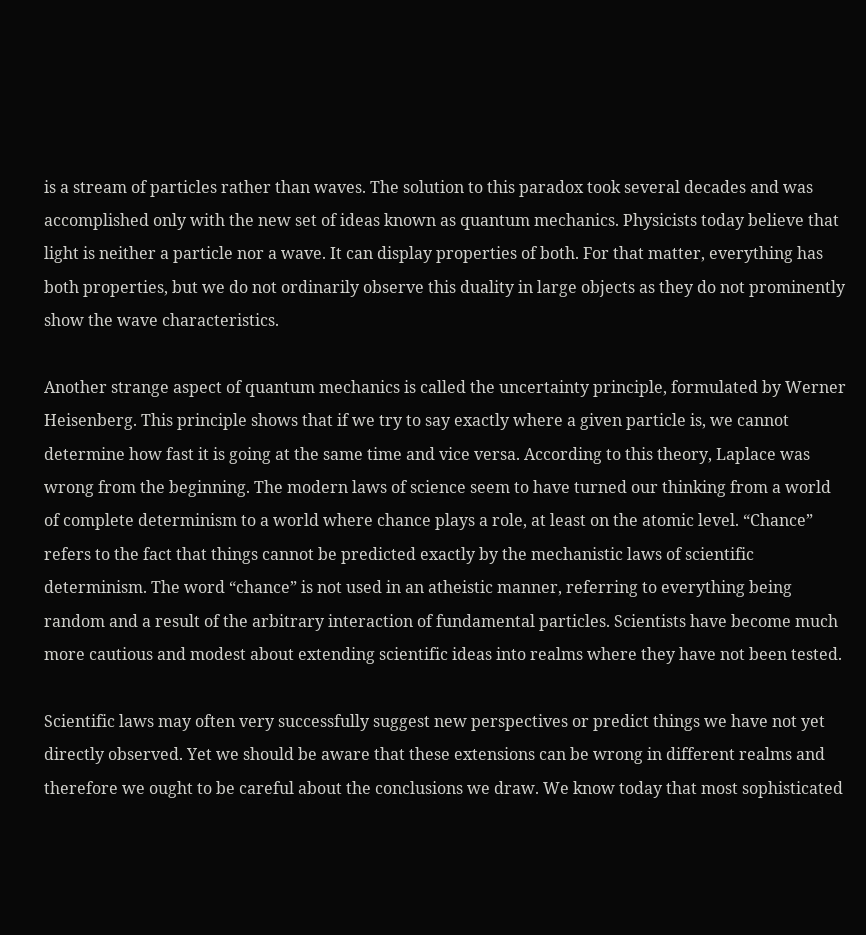is a stream of particles rather than waves. The solution to this paradox took several decades and was accomplished only with the new set of ideas known as quantum mechanics. Physicists today believe that light is neither a particle nor a wave. It can display properties of both. For that matter, everything has both properties, but we do not ordinarily observe this duality in large objects as they do not prominently show the wave characteristics.

Another strange aspect of quantum mechanics is called the uncertainty principle, formulated by Werner Heisenberg. This principle shows that if we try to say exactly where a given particle is, we cannot determine how fast it is going at the same time and vice versa. According to this theory, Laplace was wrong from the beginning. The modern laws of science seem to have turned our thinking from a world of complete determinism to a world where chance plays a role, at least on the atomic level. “Chance” refers to the fact that things cannot be predicted exactly by the mechanistic laws of scientific determinism. The word “chance” is not used in an atheistic manner, referring to everything being random and a result of the arbitrary interaction of fundamental particles. Scientists have become much more cautious and modest about extending scientific ideas into realms where they have not been tested.

Scientific laws may often very successfully suggest new perspectives or predict things we have not yet directly observed. Yet we should be aware that these extensions can be wrong in different realms and therefore we ought to be careful about the conclusions we draw. We know today that most sophisticated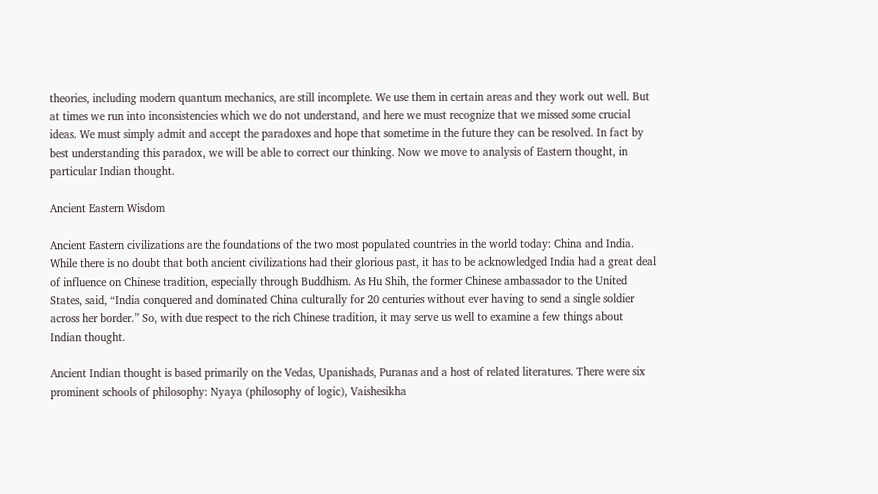theories, including modern quantum mechanics, are still incomplete. We use them in certain areas and they work out well. But at times we run into inconsistencies which we do not understand, and here we must recognize that we missed some crucial ideas. We must simply admit and accept the paradoxes and hope that sometime in the future they can be resolved. In fact by best understanding this paradox, we will be able to correct our thinking. Now we move to analysis of Eastern thought, in particular Indian thought.

Ancient Eastern Wisdom

Ancient Eastern civilizations are the foundations of the two most populated countries in the world today: China and India. While there is no doubt that both ancient civilizations had their glorious past, it has to be acknowledged India had a great deal of influence on Chinese tradition, especially through Buddhism. As Hu Shih, the former Chinese ambassador to the United States, said, “India conquered and dominated China culturally for 20 centuries without ever having to send a single soldier across her border.” So, with due respect to the rich Chinese tradition, it may serve us well to examine a few things about Indian thought.

Ancient Indian thought is based primarily on the Vedas, Upanishads, Puranas and a host of related literatures. There were six prominent schools of philosophy: Nyaya (philosophy of logic), Vaishesikha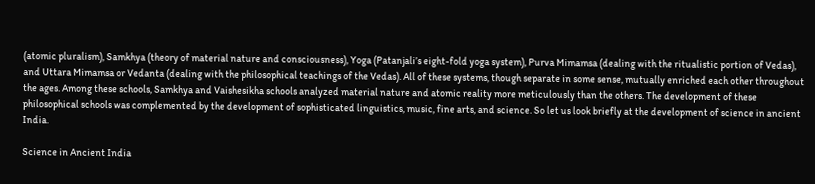(atomic pluralism), Samkhya (theory of material nature and consciousness), Yoga (Patanjali’s eight-fold yoga system), Purva Mimamsa (dealing with the ritualistic portion of Vedas), and Uttara Mimamsa or Vedanta (dealing with the philosophical teachings of the Vedas). All of these systems, though separate in some sense, mutually enriched each other throughout the ages. Among these schools, Samkhya and Vaishesikha schools analyzed material nature and atomic reality more meticulously than the others. The development of these philosophical schools was complemented by the development of sophisticated linguistics, music, fine arts, and science. So let us look briefly at the development of science in ancient India.

Science in Ancient India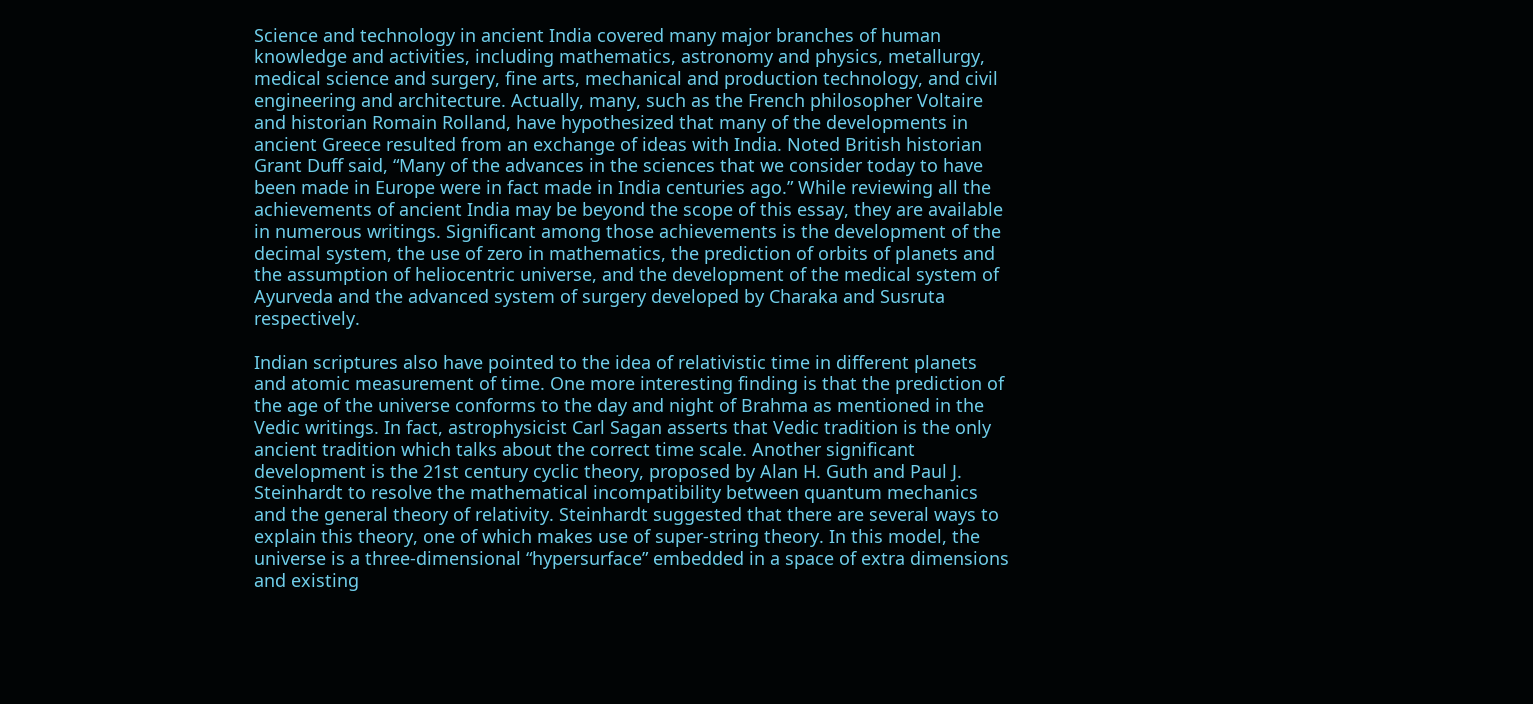Science and technology in ancient India covered many major branches of human knowledge and activities, including mathematics, astronomy and physics, metallurgy, medical science and surgery, fine arts, mechanical and production technology, and civil engineering and architecture. Actually, many, such as the French philosopher Voltaire and historian Romain Rolland, have hypothesized that many of the developments in ancient Greece resulted from an exchange of ideas with India. Noted British historian Grant Duff said, “Many of the advances in the sciences that we consider today to have been made in Europe were in fact made in India centuries ago.” While reviewing all the achievements of ancient India may be beyond the scope of this essay, they are available in numerous writings. Significant among those achievements is the development of the decimal system, the use of zero in mathematics, the prediction of orbits of planets and the assumption of heliocentric universe, and the development of the medical system of Ayurveda and the advanced system of surgery developed by Charaka and Susruta respectively.

Indian scriptures also have pointed to the idea of relativistic time in different planets and atomic measurement of time. One more interesting finding is that the prediction of the age of the universe conforms to the day and night of Brahma as mentioned in the Vedic writings. In fact, astrophysicist Carl Sagan asserts that Vedic tradition is the only ancient tradition which talks about the correct time scale. Another significant development is the 21st century cyclic theory, proposed by Alan H. Guth and Paul J. Steinhardt to resolve the mathematical incompatibility between quantum mechanics and the general theory of relativity. Steinhardt suggested that there are several ways to explain this theory, one of which makes use of super-string theory. In this model, the universe is a three-dimensional “hypersurface” embedded in a space of extra dimensions and existing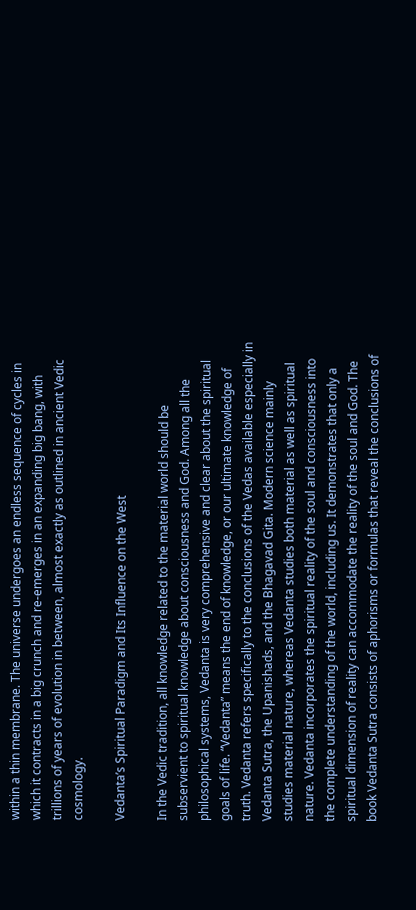within a thin membrane. The universe undergoes an endless sequence of cycles in which it contracts in a big crunch and re-emerges in an expanding big bang, with trillions of years of evolution in between, almost exactly as outlined in ancient Vedic cosmology.

Vedanta’s Spiritual Paradigm and Its Influence on the West

In the Vedic tradition, all knowledge related to the material world should be subservient to spiritual knowledge about consciousness and God. Among all the philosophical systems, Vedanta is very comprehensive and clear about the spiritual goals of life. “Vedanta” means the end of knowledge, or our ultimate knowledge of truth. Vedanta refers specifically to the conclusions of the Vedas available especially in Vedanta Sutra, the Upanishads, and the Bhagavad Gita. Modern science mainly studies material nature, whereas Vedanta studies both material as well as spiritual nature. Vedanta incorporates the spiritual reality of the soul and consciousness into the complete understanding of the world, including us. It demonstrates that only a spiritual dimension of reality can accommodate the reality of the soul and God. The book Vedanta Sutra consists of aphorisms or formulas that reveal the conclusions of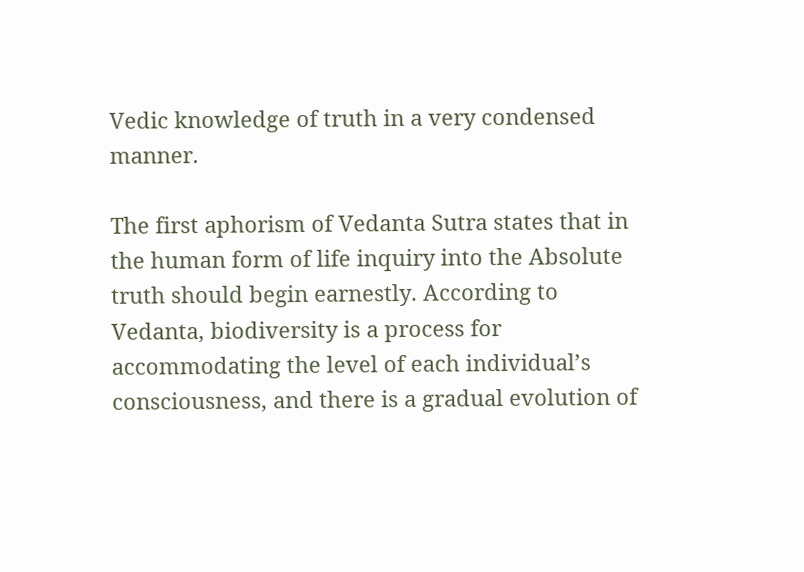Vedic knowledge of truth in a very condensed manner.

The first aphorism of Vedanta Sutra states that in the human form of life inquiry into the Absolute truth should begin earnestly. According to Vedanta, biodiversity is a process for accommodating the level of each individual’s consciousness, and there is a gradual evolution of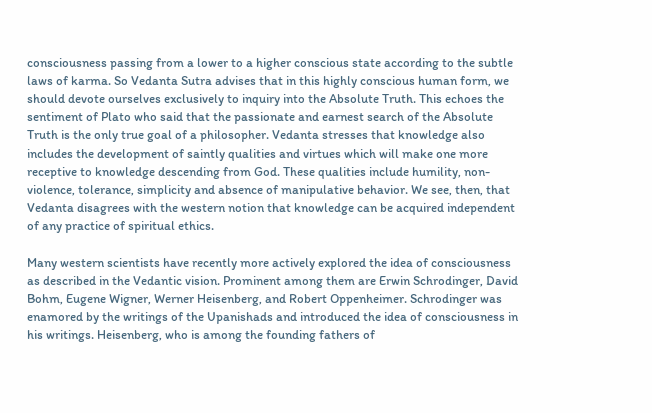consciousness passing from a lower to a higher conscious state according to the subtle laws of karma. So Vedanta Sutra advises that in this highly conscious human form, we should devote ourselves exclusively to inquiry into the Absolute Truth. This echoes the sentiment of Plato who said that the passionate and earnest search of the Absolute Truth is the only true goal of a philosopher. Vedanta stresses that knowledge also includes the development of saintly qualities and virtues which will make one more receptive to knowledge descending from God. These qualities include humility, non-violence, tolerance, simplicity and absence of manipulative behavior. We see, then, that Vedanta disagrees with the western notion that knowledge can be acquired independent of any practice of spiritual ethics.

Many western scientists have recently more actively explored the idea of consciousness as described in the Vedantic vision. Prominent among them are Erwin Schrodinger, David Bohm, Eugene Wigner, Werner Heisenberg, and Robert Oppenheimer. Schrodinger was enamored by the writings of the Upanishads and introduced the idea of consciousness in his writings. Heisenberg, who is among the founding fathers of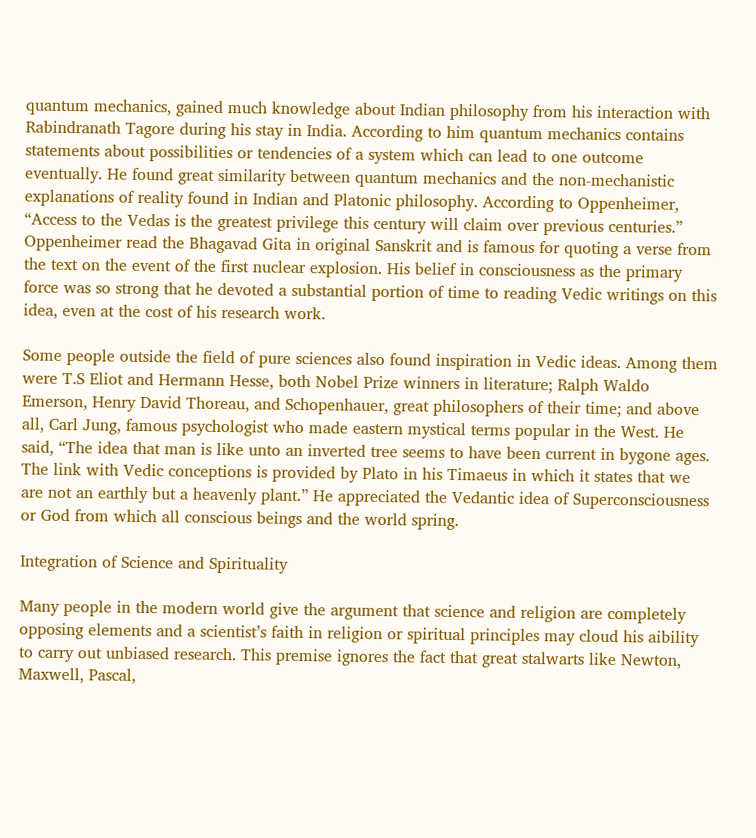quantum mechanics, gained much knowledge about Indian philosophy from his interaction with Rabindranath Tagore during his stay in India. According to him quantum mechanics contains statements about possibilities or tendencies of a system which can lead to one outcome eventually. He found great similarity between quantum mechanics and the non-mechanistic explanations of reality found in Indian and Platonic philosophy. According to Oppenheimer, “Access to the Vedas is the greatest privilege this century will claim over previous centuries.” Oppenheimer read the Bhagavad Gita in original Sanskrit and is famous for quoting a verse from the text on the event of the first nuclear explosion. His belief in consciousness as the primary force was so strong that he devoted a substantial portion of time to reading Vedic writings on this idea, even at the cost of his research work.

Some people outside the field of pure sciences also found inspiration in Vedic ideas. Among them were T.S Eliot and Hermann Hesse, both Nobel Prize winners in literature; Ralph Waldo Emerson, Henry David Thoreau, and Schopenhauer, great philosophers of their time; and above all, Carl Jung, famous psychologist who made eastern mystical terms popular in the West. He said, “The idea that man is like unto an inverted tree seems to have been current in bygone ages. The link with Vedic conceptions is provided by Plato in his Timaeus in which it states that we are not an earthly but a heavenly plant.” He appreciated the Vedantic idea of Superconsciousness or God from which all conscious beings and the world spring.

Integration of Science and Spirituality

Many people in the modern world give the argument that science and religion are completely opposing elements and a scientist’s faith in religion or spiritual principles may cloud his aibility to carry out unbiased research. This premise ignores the fact that great stalwarts like Newton, Maxwell, Pascal,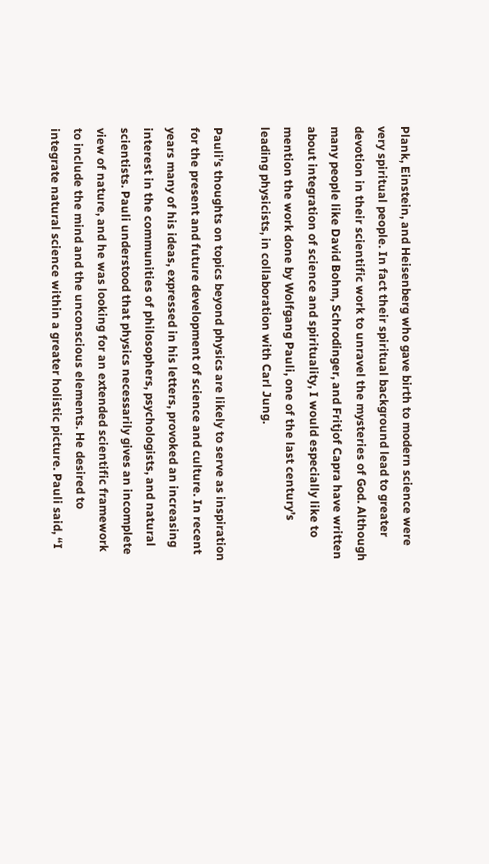Plank, Einstein, and Heisenberg who gave birth to modern science were very spiritual people. In fact their spiritual background lead to greater devotion in their scientific work to unravel the mysteries of God. Although many people like David Bohm, Schrodinger, and Fritjof Capra have written about integration of science and spirituality, I would especially like to mention the work done by Wolfgang Pauli, one of the last century’s leading physicists, in collaboration with Carl Jung.

Pauli’s thoughts on topics beyond physics are likely to serve as inspiration for the present and future development of science and culture. In recent years many of his ideas, expressed in his letters, provoked an increasing interest in the communities of philosophers, psychologists, and natural scientists. Pauli understood that physics necessarily gives an incomplete view of nature, and he was looking for an extended scientific framework to include the mind and the unconscious elements. He desired to integrate natural science within a greater holistic picture. Pauli said, “I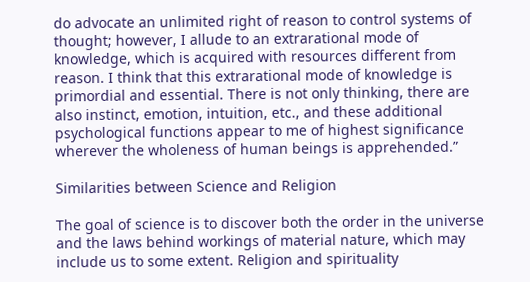do advocate an unlimited right of reason to control systems of thought; however, I allude to an extrarational mode of knowledge, which is acquired with resources different from reason. I think that this extrarational mode of knowledge is primordial and essential. There is not only thinking, there are also instinct, emotion, intuition, etc., and these additional psychological functions appear to me of highest significance wherever the wholeness of human beings is apprehended.”

Similarities between Science and Religion

The goal of science is to discover both the order in the universe and the laws behind workings of material nature, which may include us to some extent. Religion and spirituality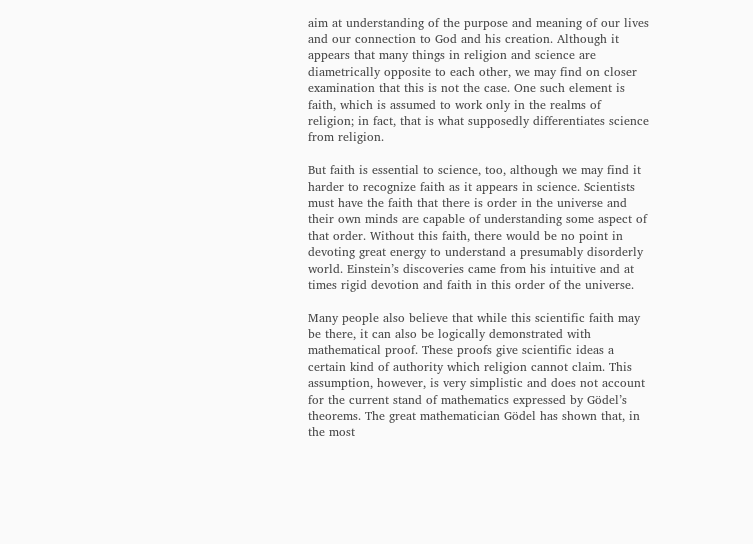aim at understanding of the purpose and meaning of our lives and our connection to God and his creation. Although it appears that many things in religion and science are diametrically opposite to each other, we may find on closer examination that this is not the case. One such element is faith, which is assumed to work only in the realms of religion; in fact, that is what supposedly differentiates science from religion.

But faith is essential to science, too, although we may find it harder to recognize faith as it appears in science. Scientists must have the faith that there is order in the universe and their own minds are capable of understanding some aspect of that order. Without this faith, there would be no point in devoting great energy to understand a presumably disorderly world. Einstein’s discoveries came from his intuitive and at times rigid devotion and faith in this order of the universe.

Many people also believe that while this scientific faith may be there, it can also be logically demonstrated with mathematical proof. These proofs give scientific ideas a certain kind of authority which religion cannot claim. This assumption, however, is very simplistic and does not account for the current stand of mathematics expressed by Gödel’s theorems. The great mathematician Gödel has shown that, in the most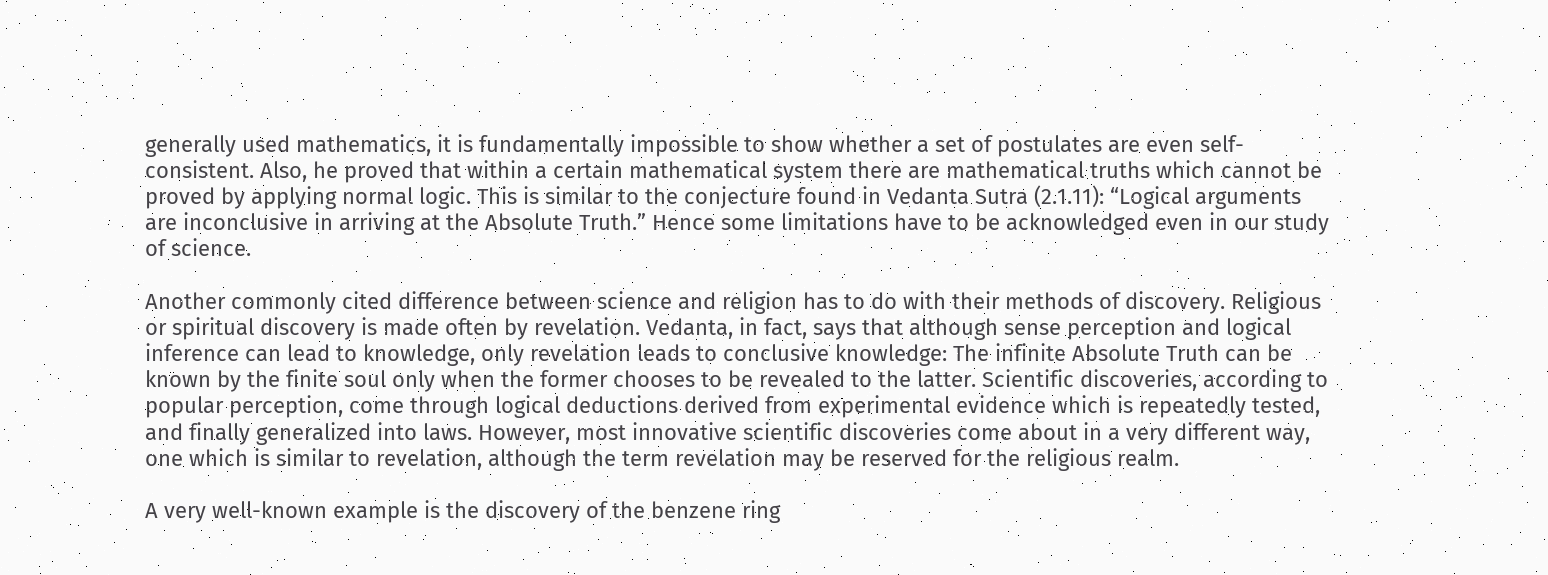generally used mathematics, it is fundamentally impossible to show whether a set of postulates are even self-consistent. Also, he proved that within a certain mathematical system there are mathematical truths which cannot be proved by applying normal logic. This is similar to the conjecture found in Vedanta Sutra (2.1.11): “Logical arguments are inconclusive in arriving at the Absolute Truth.” Hence some limitations have to be acknowledged even in our study of science.

Another commonly cited difference between science and religion has to do with their methods of discovery. Religious or spiritual discovery is made often by revelation. Vedanta, in fact, says that although sense perception and logical inference can lead to knowledge, only revelation leads to conclusive knowledge: The infinite Absolute Truth can be known by the finite soul only when the former chooses to be revealed to the latter. Scientific discoveries, according to popular perception, come through logical deductions derived from experimental evidence which is repeatedly tested, and finally generalized into laws. However, most innovative scientific discoveries come about in a very different way, one which is similar to revelation, although the term revelation may be reserved for the religious realm.

A very well-known example is the discovery of the benzene ring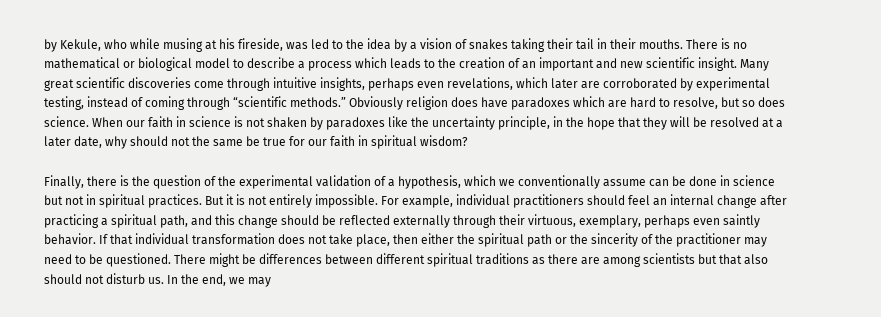by Kekule, who while musing at his fireside, was led to the idea by a vision of snakes taking their tail in their mouths. There is no mathematical or biological model to describe a process which leads to the creation of an important and new scientific insight. Many great scientific discoveries come through intuitive insights, perhaps even revelations, which later are corroborated by experimental testing, instead of coming through “scientific methods.” Obviously religion does have paradoxes which are hard to resolve, but so does science. When our faith in science is not shaken by paradoxes like the uncertainty principle, in the hope that they will be resolved at a later date, why should not the same be true for our faith in spiritual wisdom?

Finally, there is the question of the experimental validation of a hypothesis, which we conventionally assume can be done in science but not in spiritual practices. But it is not entirely impossible. For example, individual practitioners should feel an internal change after practicing a spiritual path, and this change should be reflected externally through their virtuous, exemplary, perhaps even saintly behavior. If that individual transformation does not take place, then either the spiritual path or the sincerity of the practitioner may need to be questioned. There might be differences between different spiritual traditions as there are among scientists but that also should not disturb us. In the end, we may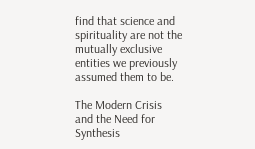find that science and spirituality are not the mutually exclusive entities we previously assumed them to be.

The Modern Crisis and the Need for Synthesis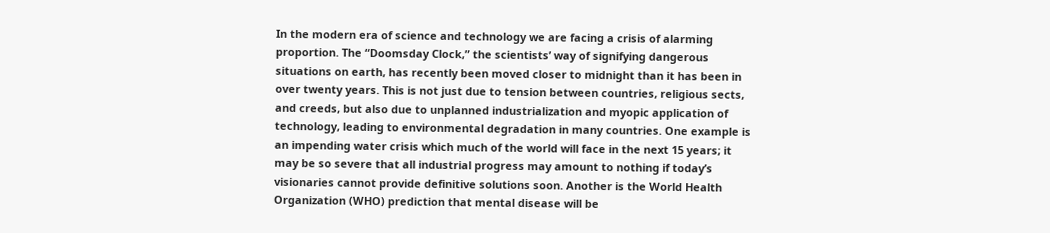In the modern era of science and technology we are facing a crisis of alarming proportion. The “Doomsday Clock,” the scientists’ way of signifying dangerous situations on earth, has recently been moved closer to midnight than it has been in over twenty years. This is not just due to tension between countries, religious sects, and creeds, but also due to unplanned industrialization and myopic application of technology, leading to environmental degradation in many countries. One example is an impending water crisis which much of the world will face in the next 15 years; it may be so severe that all industrial progress may amount to nothing if today’s visionaries cannot provide definitive solutions soon. Another is the World Health Organization (WHO) prediction that mental disease will be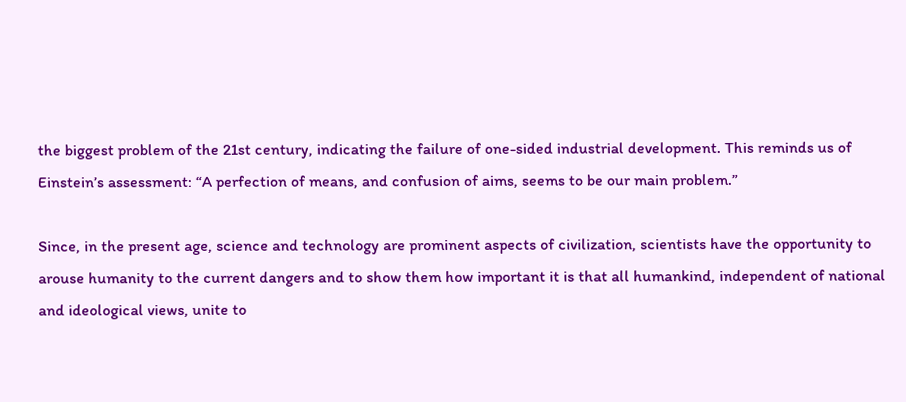the biggest problem of the 21st century, indicating the failure of one-sided industrial development. This reminds us of Einstein’s assessment: “A perfection of means, and confusion of aims, seems to be our main problem.”

Since, in the present age, science and technology are prominent aspects of civilization, scientists have the opportunity to arouse humanity to the current dangers and to show them how important it is that all humankind, independent of national and ideological views, unite to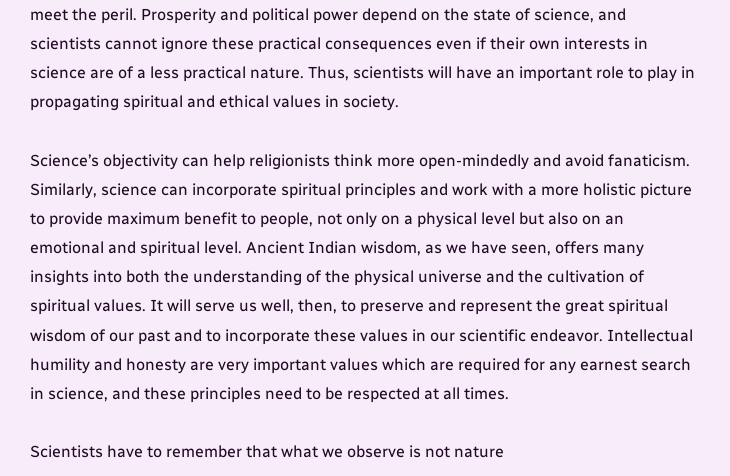meet the peril. Prosperity and political power depend on the state of science, and scientists cannot ignore these practical consequences even if their own interests in science are of a less practical nature. Thus, scientists will have an important role to play in propagating spiritual and ethical values in society.

Science’s objectivity can help religionists think more open-mindedly and avoid fanaticism. Similarly, science can incorporate spiritual principles and work with a more holistic picture to provide maximum benefit to people, not only on a physical level but also on an emotional and spiritual level. Ancient Indian wisdom, as we have seen, offers many insights into both the understanding of the physical universe and the cultivation of spiritual values. It will serve us well, then, to preserve and represent the great spiritual wisdom of our past and to incorporate these values in our scientific endeavor. Intellectual humility and honesty are very important values which are required for any earnest search in science, and these principles need to be respected at all times.

Scientists have to remember that what we observe is not nature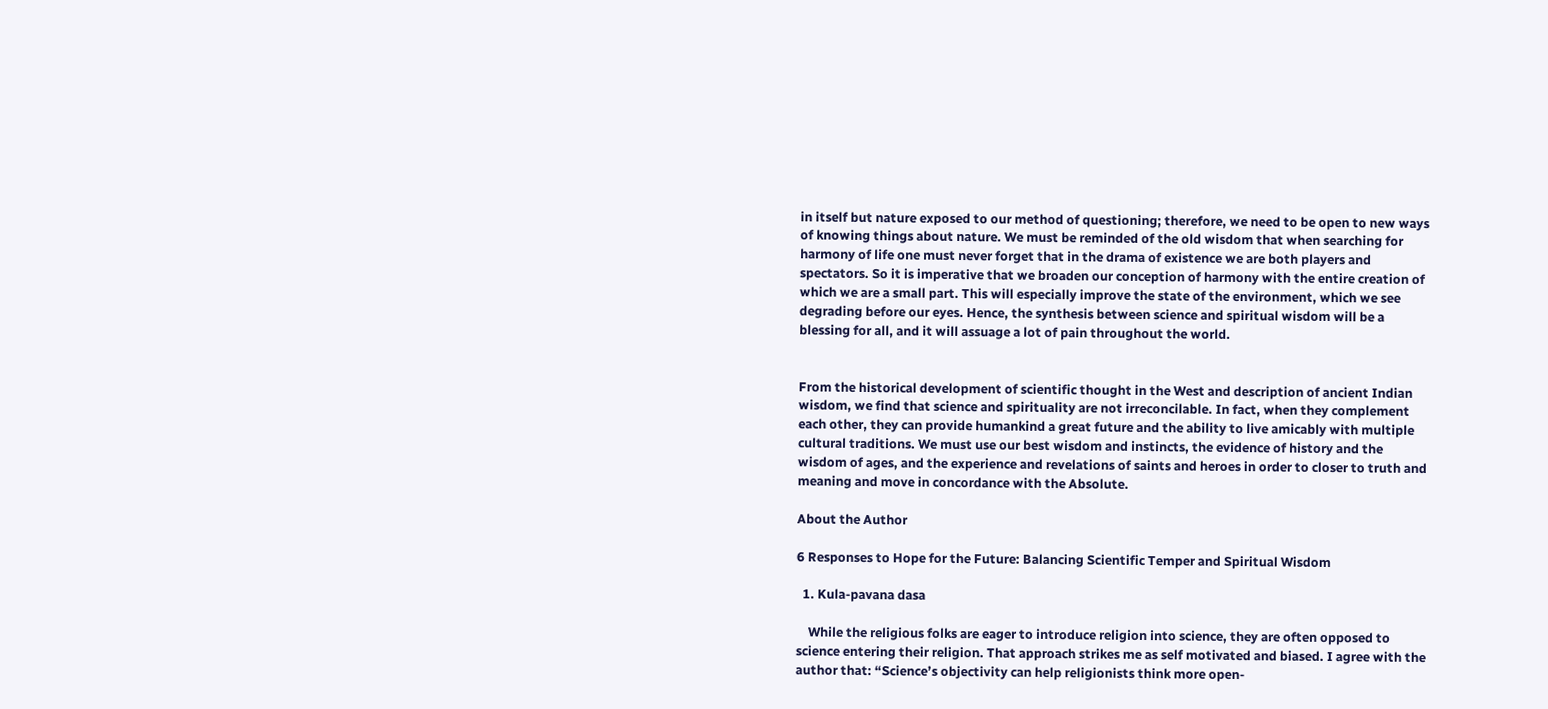in itself but nature exposed to our method of questioning; therefore, we need to be open to new ways of knowing things about nature. We must be reminded of the old wisdom that when searching for harmony of life one must never forget that in the drama of existence we are both players and spectators. So it is imperative that we broaden our conception of harmony with the entire creation of which we are a small part. This will especially improve the state of the environment, which we see degrading before our eyes. Hence, the synthesis between science and spiritual wisdom will be a blessing for all, and it will assuage a lot of pain throughout the world.


From the historical development of scientific thought in the West and description of ancient Indian wisdom, we find that science and spirituality are not irreconcilable. In fact, when they complement each other, they can provide humankind a great future and the ability to live amicably with multiple cultural traditions. We must use our best wisdom and instincts, the evidence of history and the wisdom of ages, and the experience and revelations of saints and heroes in order to closer to truth and meaning and move in concordance with the Absolute.

About the Author

6 Responses to Hope for the Future: Balancing Scientific Temper and Spiritual Wisdom

  1. Kula-pavana dasa

    While the religious folks are eager to introduce religion into science, they are often opposed to science entering their religion. That approach strikes me as self motivated and biased. I agree with the author that: “Science’s objectivity can help religionists think more open-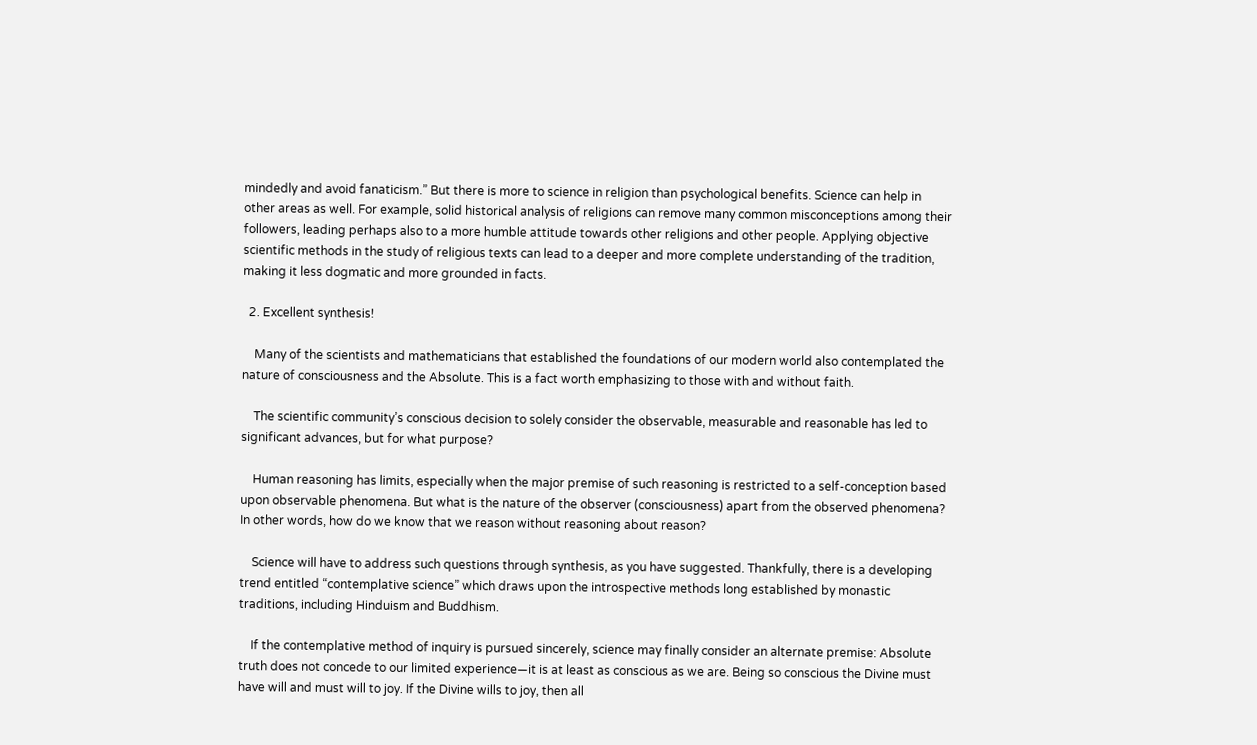mindedly and avoid fanaticism.” But there is more to science in religion than psychological benefits. Science can help in other areas as well. For example, solid historical analysis of religions can remove many common misconceptions among their followers, leading perhaps also to a more humble attitude towards other religions and other people. Applying objective scientific methods in the study of religious texts can lead to a deeper and more complete understanding of the tradition, making it less dogmatic and more grounded in facts.

  2. Excellent synthesis!

    Many of the scientists and mathematicians that established the foundations of our modern world also contemplated the nature of consciousness and the Absolute. This is a fact worth emphasizing to those with and without faith.

    The scientific community’s conscious decision to solely consider the observable, measurable and reasonable has led to significant advances, but for what purpose?

    Human reasoning has limits, especially when the major premise of such reasoning is restricted to a self-conception based upon observable phenomena. But what is the nature of the observer (consciousness) apart from the observed phenomena? In other words, how do we know that we reason without reasoning about reason?

    Science will have to address such questions through synthesis, as you have suggested. Thankfully, there is a developing trend entitled “contemplative science” which draws upon the introspective methods long established by monastic traditions, including Hinduism and Buddhism.

    If the contemplative method of inquiry is pursued sincerely, science may finally consider an alternate premise: Absolute truth does not concede to our limited experience—it is at least as conscious as we are. Being so conscious the Divine must have will and must will to joy. If the Divine wills to joy, then all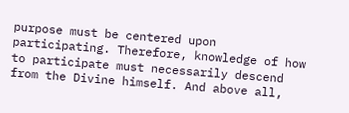purpose must be centered upon participating. Therefore, knowledge of how to participate must necessarily descend from the Divine himself. And above all,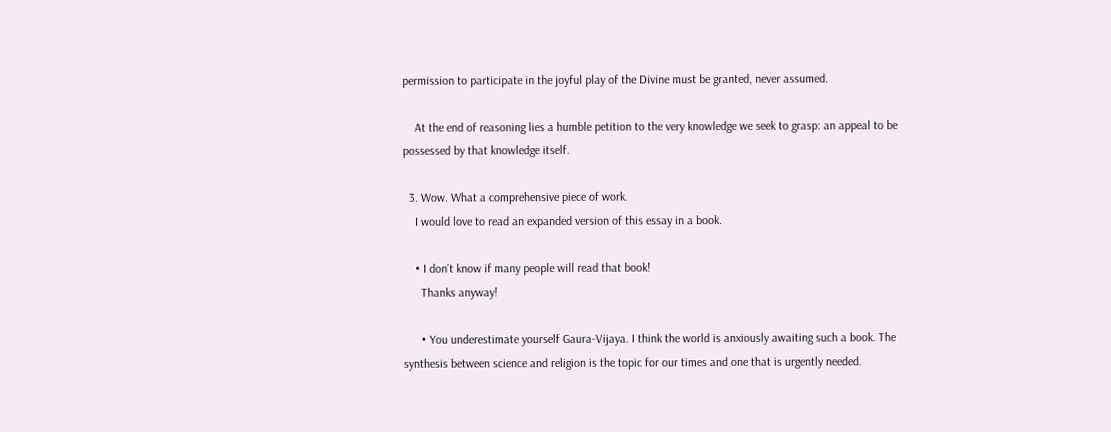permission to participate in the joyful play of the Divine must be granted, never assumed.

    At the end of reasoning lies a humble petition to the very knowledge we seek to grasp: an appeal to be possessed by that knowledge itself.

  3. Wow. What a comprehensive piece of work.
    I would love to read an expanded version of this essay in a book.

    • I don’t know if many people will read that book!
      Thanks anyway!

      • You underestimate yourself Gaura-Vijaya. I think the world is anxiously awaiting such a book. The synthesis between science and religion is the topic for our times and one that is urgently needed.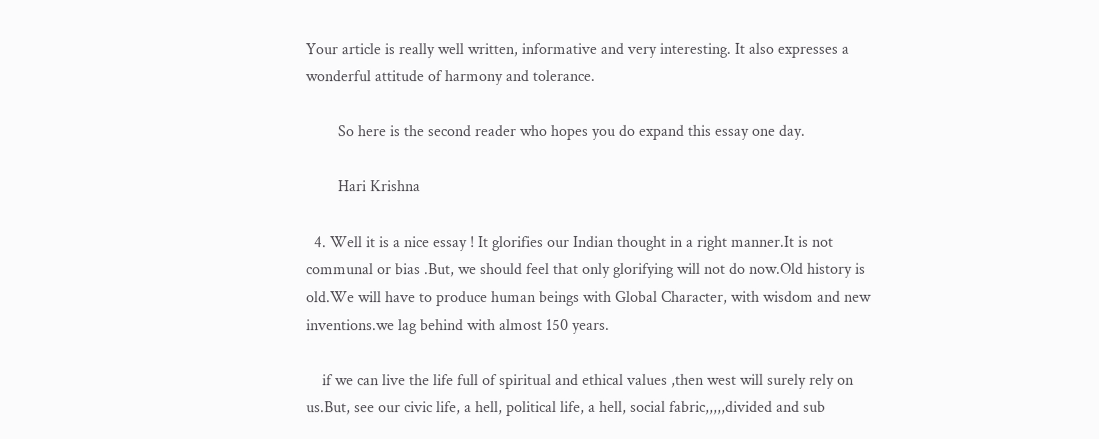Your article is really well written, informative and very interesting. It also expresses a wonderful attitude of harmony and tolerance.

        So here is the second reader who hopes you do expand this essay one day.

        Hari Krishna

  4. Well it is a nice essay ! It glorifies our Indian thought in a right manner.It is not communal or bias .But, we should feel that only glorifying will not do now.Old history is old.We will have to produce human beings with Global Character, with wisdom and new inventions.we lag behind with almost 150 years.

    if we can live the life full of spiritual and ethical values ,then west will surely rely on us.But, see our civic life, a hell, political life, a hell, social fabric,,,,,divided and sub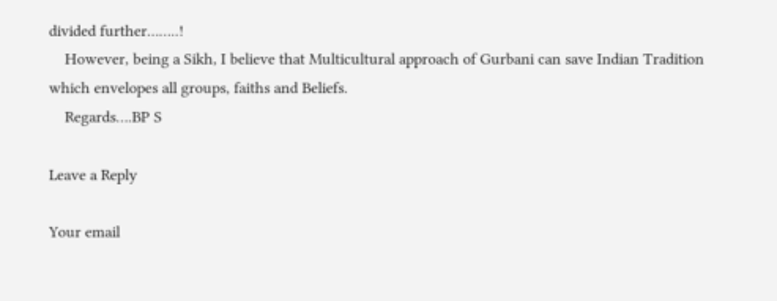divided further……..!
    However, being a Sikh, I believe that Multicultural approach of Gurbani can save Indian Tradition which envelopes all groups, faiths and Beliefs.
    Regards….BP S

Leave a Reply

Your email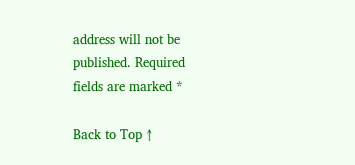address will not be published. Required fields are marked *

Back to Top ↑